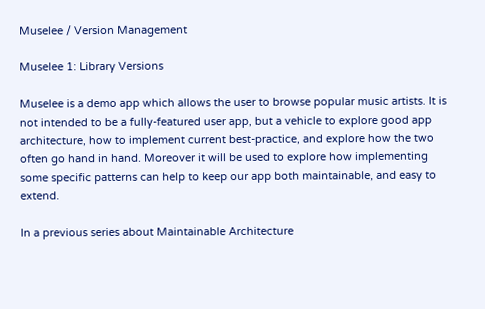Muselee / Version Management

Muselee 1: Library Versions

Muselee is a demo app which allows the user to browse popular music artists. It is not intended to be a fully-featured user app, but a vehicle to explore good app architecture, how to implement current best-practice, and explore how the two often go hand in hand. Moreover it will be used to explore how implementing some specific patterns can help to keep our app both maintainable, and easy to extend.

In a previous series about Maintainable Architecture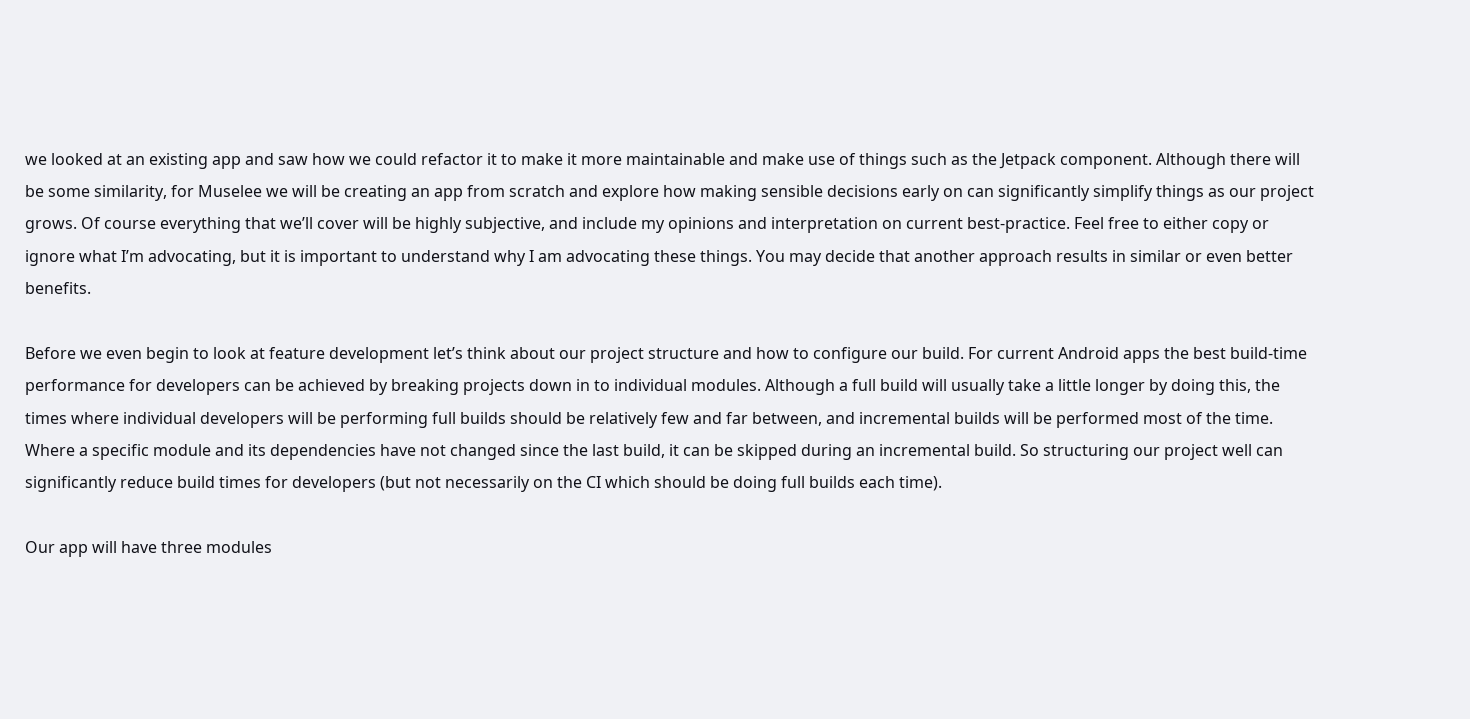we looked at an existing app and saw how we could refactor it to make it more maintainable and make use of things such as the Jetpack component. Although there will be some similarity, for Muselee we will be creating an app from scratch and explore how making sensible decisions early on can significantly simplify things as our project grows. Of course everything that we’ll cover will be highly subjective, and include my opinions and interpretation on current best-practice. Feel free to either copy or ignore what I’m advocating, but it is important to understand why I am advocating these things. You may decide that another approach results in similar or even better benefits.

Before we even begin to look at feature development let’s think about our project structure and how to configure our build. For current Android apps the best build-time performance for developers can be achieved by breaking projects down in to individual modules. Although a full build will usually take a little longer by doing this, the times where individual developers will be performing full builds should be relatively few and far between, and incremental builds will be performed most of the time. Where a specific module and its dependencies have not changed since the last build, it can be skipped during an incremental build. So structuring our project well can significantly reduce build times for developers (but not necessarily on the CI which should be doing full builds each time).

Our app will have three modules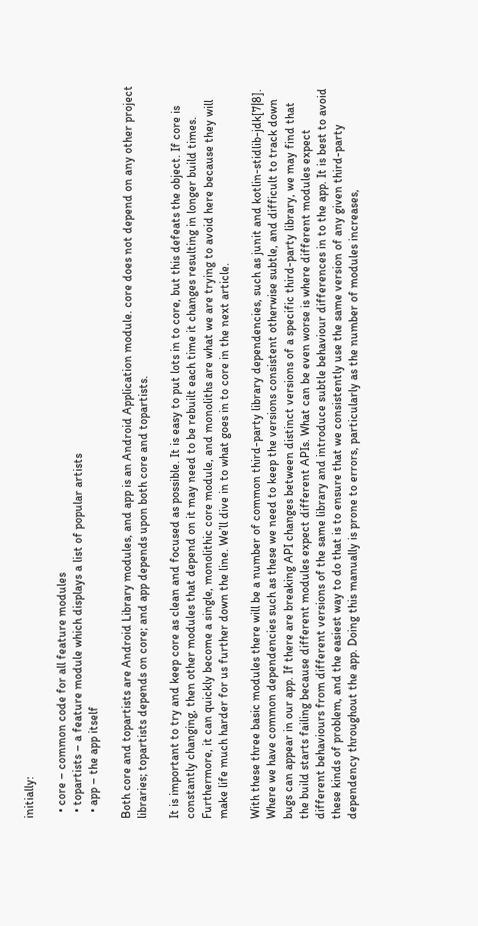initially:

  • core – common code for all feature modules
  • topartists – a feature module which displays a list of popular artists
  • app – the app itself

Both core and topartists are Android Library modules, and app is an Android Application module. core does not depend on any other project libraries; topartists depends on core; and app depends upon both core and topartists.

It is important to try and keep core as clean and focused as possible. It is easy to put lots in to core, but this defeats the object. If core is constantly changing, then other modules that depend on it may need to be rebuilt each time it changes resulting in longer build times. Furthermore, it can quickly become a single, monolithic core module, and monoliths are what we are trying to avoid here because they will make life much harder for us further down the line. We’ll dive in to what goes in to core in the next article.

With these three basic modules there will be a number of common third-party library dependencies, such as junit and kotlin-stidlib-jdk[7|8]. Where we have common dependencies such as these we need to keep the versions consistent otherwise subtle, and difficult to track down bugs can appear in our app. If there are breaking API changes between distinct versions of a specific third-party library, we may find that the build starts failing because different modules expect different APIs. What can be even worse is where different modules expect different behaviours from different versions of the same library and introduce subtle behaviour differences in to the app. It is best to avoid these kinds of problem, and the easiest way to do that is to ensure that we consistently use the same version of any given third-party dependency throughout the app. Doing this manually is prone to errors, particularly as the number of modules increases,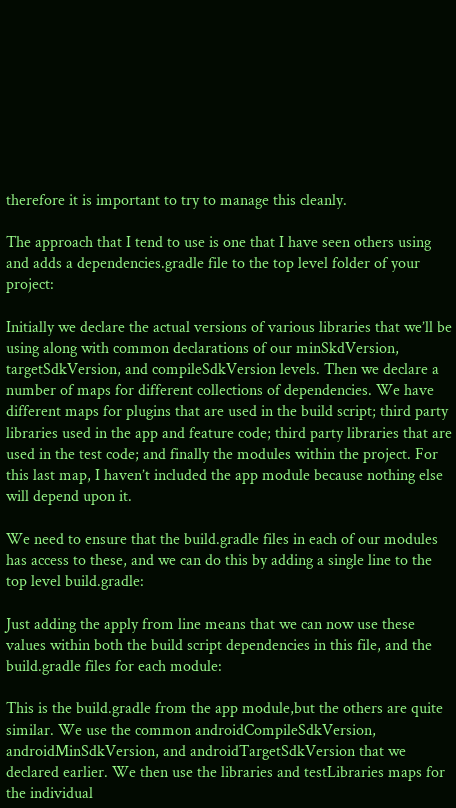therefore it is important to try to manage this cleanly.

The approach that I tend to use is one that I have seen others using and adds a dependencies.gradle file to the top level folder of your project:

Initially we declare the actual versions of various libraries that we’ll be using along with common declarations of our minSkdVersion, targetSdkVersion, and compileSdkVersion levels. Then we declare a number of maps for different collections of dependencies. We have different maps for plugins that are used in the build script; third party libraries used in the app and feature code; third party libraries that are used in the test code; and finally the modules within the project. For this last map, I haven’t included the app module because nothing else will depend upon it.

We need to ensure that the build.gradle files in each of our modules has access to these, and we can do this by adding a single line to the top level build.gradle:

Just adding the apply from line means that we can now use these values within both the build script dependencies in this file, and the build.gradle files for each module:

This is the build.gradle from the app module,but the others are quite similar. We use the common androidCompileSdkVersion, androidMinSdkVersion, and androidTargetSdkVersion that we declared earlier. We then use the libraries and testLibraries maps for the individual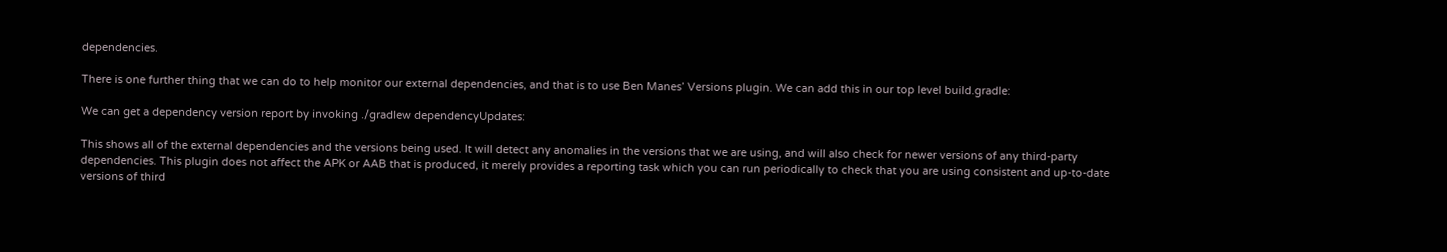dependencies.

There is one further thing that we can do to help monitor our external dependencies, and that is to use Ben Manes’ Versions plugin. We can add this in our top level build.gradle:

We can get a dependency version report by invoking ./gradlew dependencyUpdates:

This shows all of the external dependencies and the versions being used. It will detect any anomalies in the versions that we are using, and will also check for newer versions of any third-party dependencies. This plugin does not affect the APK or AAB that is produced, it merely provides a reporting task which you can run periodically to check that you are using consistent and up-to-date versions of third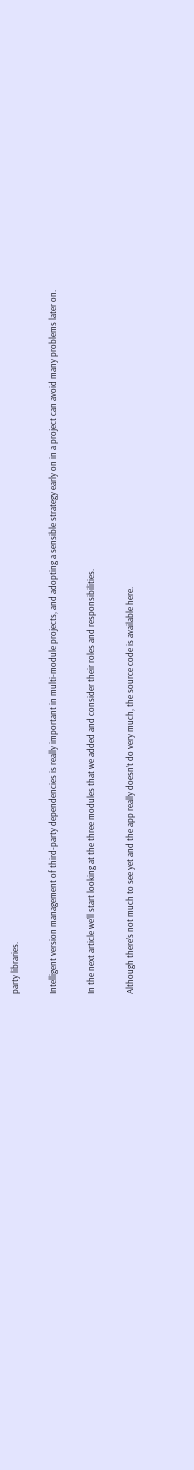party libraries.

Intelligent version management of third-party dependencies is really important in multi-module projects, and adopting a sensible strategy early on in a project can avoid many problems later on.

In the next article we’ll start looking at the three modules that we added and consider their roles and responsibilities.

Although there’s not much to see yet and the app really doesn’t do very much, the source code is available here.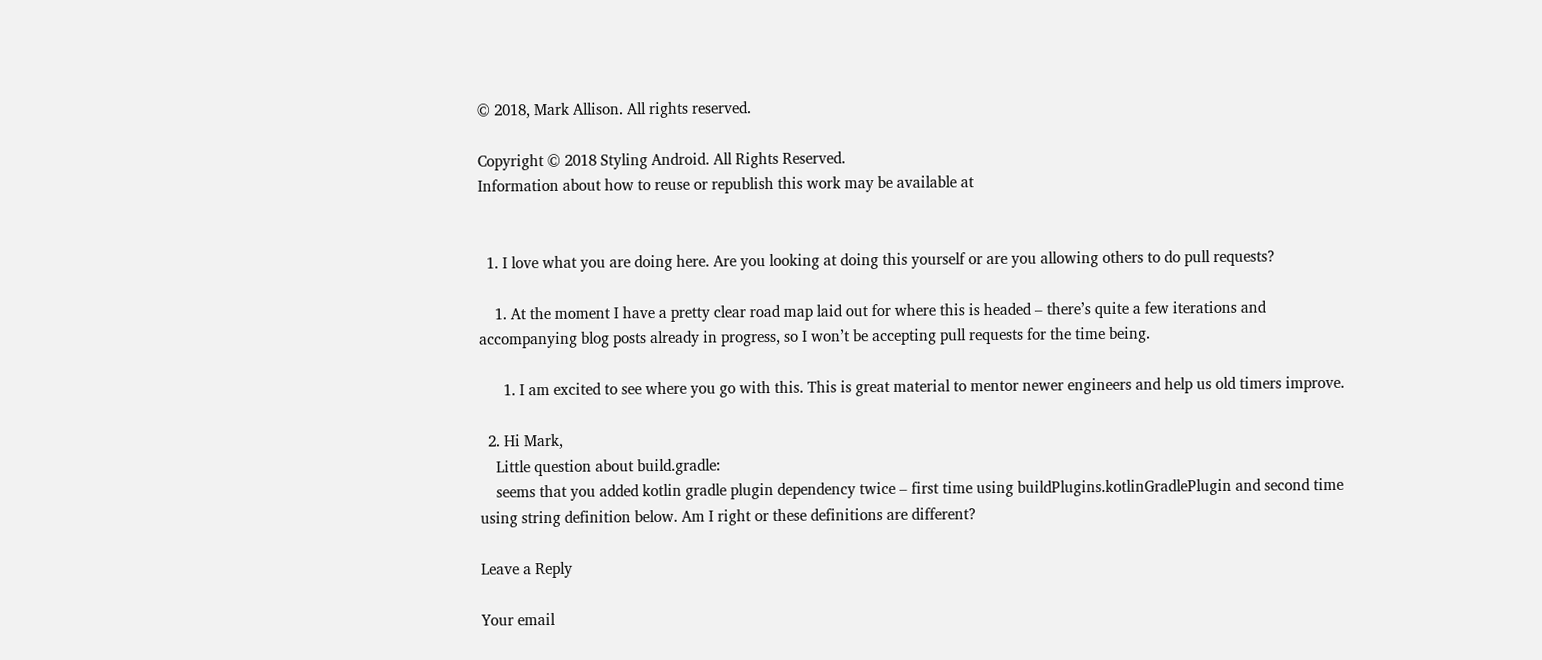© 2018, Mark Allison. All rights reserved.

Copyright © 2018 Styling Android. All Rights Reserved.
Information about how to reuse or republish this work may be available at


  1. I love what you are doing here. Are you looking at doing this yourself or are you allowing others to do pull requests?

    1. At the moment I have a pretty clear road map laid out for where this is headed – there’s quite a few iterations and accompanying blog posts already in progress, so I won’t be accepting pull requests for the time being.

      1. I am excited to see where you go with this. This is great material to mentor newer engineers and help us old timers improve.

  2. Hi Mark,
    Little question about build.gradle:
    seems that you added kotlin gradle plugin dependency twice – first time using buildPlugins.kotlinGradlePlugin and second time using string definition below. Am I right or these definitions are different?

Leave a Reply

Your email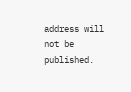address will not be published.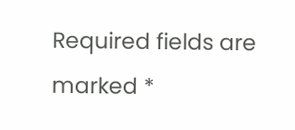Required fields are marked *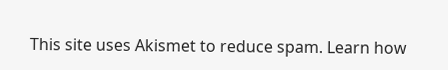This site uses Akismet to reduce spam. Learn how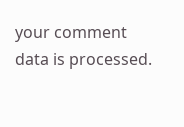your comment data is processed.